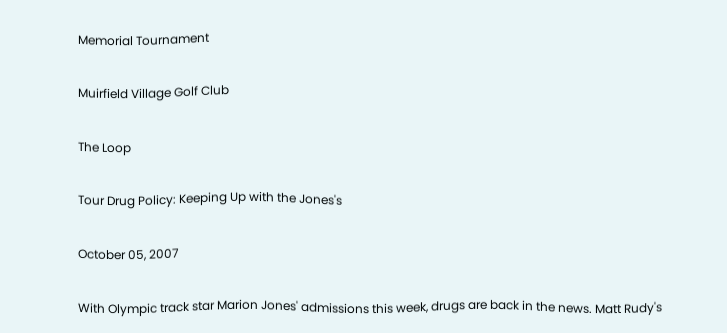Memorial Tournament

Muirfield Village Golf Club

The Loop

Tour Drug Policy: Keeping Up with the Jones's

October 05, 2007

With Olympic track star Marion Jones' admissions this week, drugs are back in the news. Matt Rudy's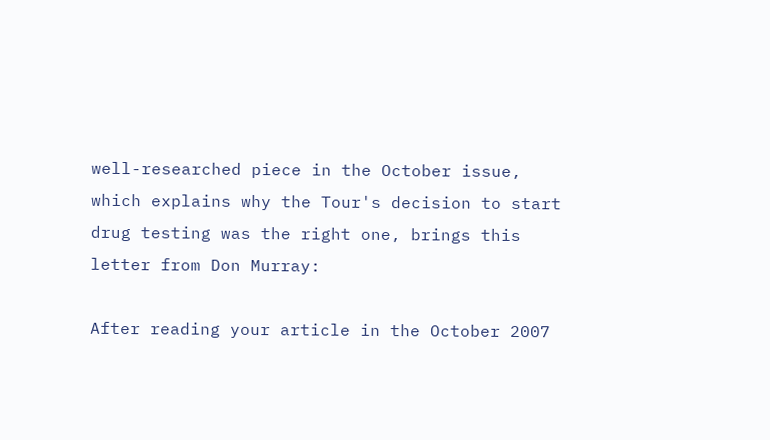well-researched piece in the October issue, which explains why the Tour's decision to start drug testing was the right one, brings this letter from Don Murray:

After reading your article in the October 2007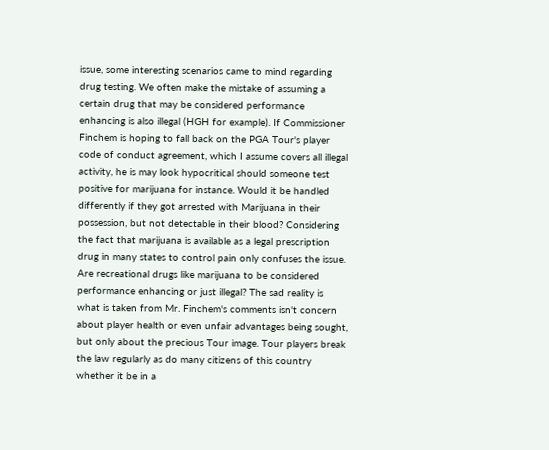issue, some interesting scenarios came to mind regarding drug testing. We often make the mistake of assuming a certain drug that may be considered performance enhancing is also illegal (HGH for example). If Commissioner Finchem is hoping to fall back on the PGA Tour's player code of conduct agreement, which I assume covers all illegal activity, he is may look hypocritical should someone test positive for marijuana for instance. Would it be handled differently if they got arrested with Marijuana in their possession, but not detectable in their blood? Considering the fact that marijuana is available as a legal prescription drug in many states to control pain only confuses the issue. Are recreational drugs like marijuana to be considered performance enhancing or just illegal? The sad reality is what is taken from Mr. Finchem's comments isn't concern about player health or even unfair advantages being sought, but only about the precious Tour image. Tour players break the law regularly as do many citizens of this country whether it be in a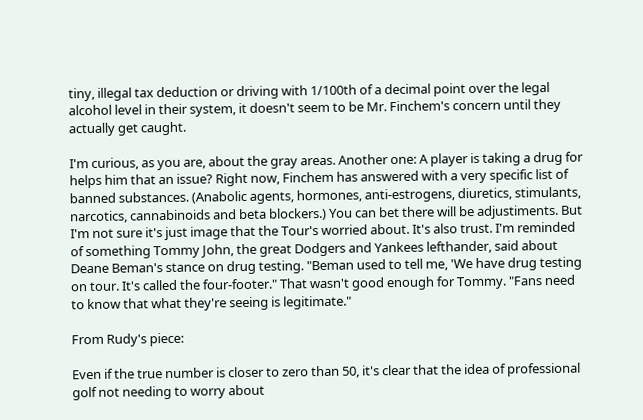tiny, illegal tax deduction or driving with 1/100th of a decimal point over the legal alcohol level in their system, it doesn't seem to be Mr. Finchem's concern until they actually get caught.

I'm curious, as you are, about the gray areas. Another one: A player is taking a drug for helps him that an issue? Right now, Finchem has answered with a very specific list of banned substances. (Anabolic agents, hormones, anti-estrogens, diuretics, stimulants, narcotics, cannabinoids and beta blockers.) You can bet there will be adjustiments. But I'm not sure it's just image that the Tour's worried about. It's also trust. I'm reminded of something Tommy John, the great Dodgers and Yankees lefthander, said about Deane Beman's stance on drug testing. "Beman used to tell me, 'We have drug testing on tour. It's called the four-footer." That wasn't good enough for Tommy. "Fans need to know that what they're seeing is legitimate."

From Rudy's piece:

Even if the true number is closer to zero than 50, it's clear that the idea of professional golf not needing to worry about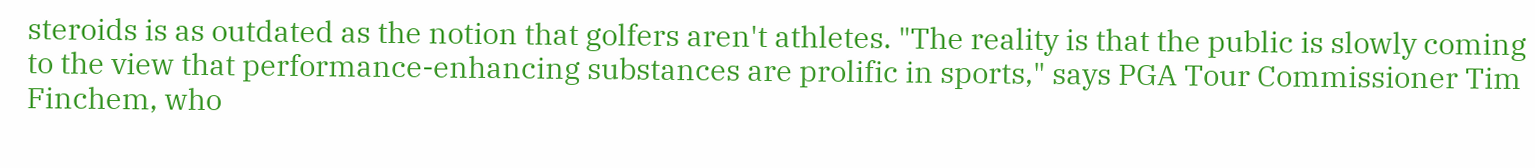steroids is as outdated as the notion that golfers aren't athletes. "The reality is that the public is slowly coming to the view that performance-enhancing substances are prolific in sports," says PGA Tour Commissioner Tim Finchem, who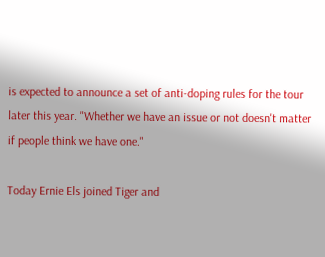is expected to announce a set of anti-doping rules for the tour later this year. "Whether we have an issue or not doesn't matter if people think we have one."

Today Ernie Els joined Tiger and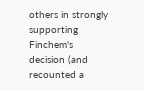others in strongly supporting Finchem's decision (and recounted a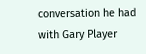conversation he had with Gary Player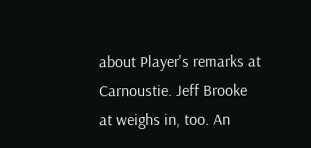about Player's remarks at Carnoustie. Jeff Brooke at weighs in, too. An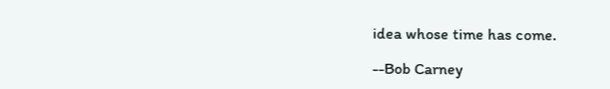idea whose time has come.

--Bob Carney